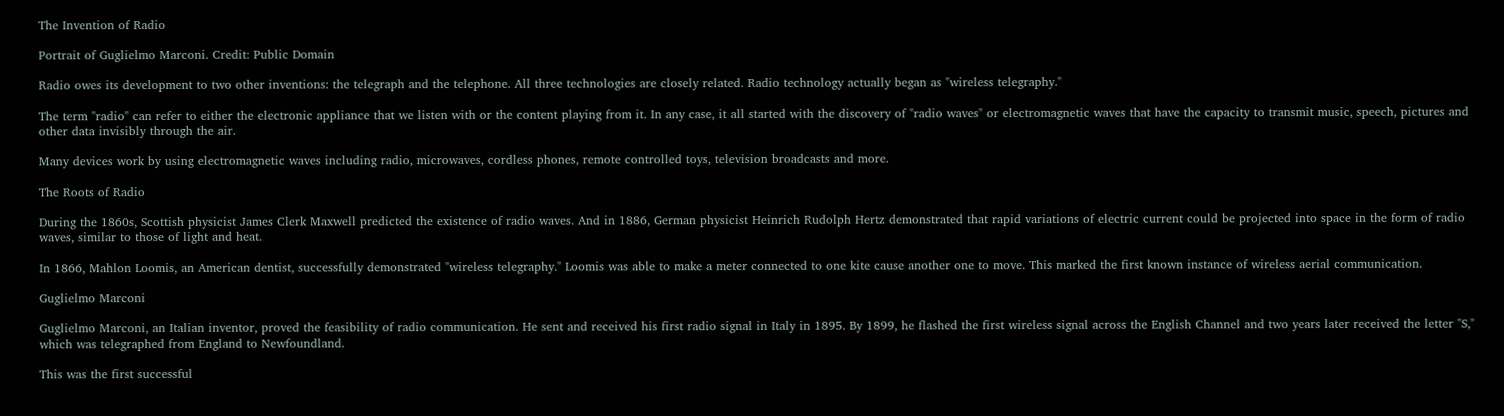The Invention of Radio

Portrait of Guglielmo Marconi. Credit: Public Domain

Radio owes its development to two other inventions: the telegraph and the telephone. All three technologies are closely related. Radio technology actually began as "wireless telegraphy."

The term "radio" can refer to either the electronic appliance that we listen with or the content playing from it. In any case, it all started with the discovery of "radio waves" or electromagnetic waves that have the capacity to transmit music, speech, pictures and other data invisibly through the air.

Many devices work by using electromagnetic waves including radio, microwaves, cordless phones, remote controlled toys, television broadcasts and more.

The Roots of Radio

During the 1860s, Scottish physicist James Clerk Maxwell predicted the existence of radio waves. And in 1886, German physicist Heinrich Rudolph Hertz demonstrated that rapid variations of electric current could be projected into space in the form of radio waves, similar to those of light and heat.

In 1866, Mahlon Loomis, an American dentist, successfully demonstrated "wireless telegraphy." Loomis was able to make a meter connected to one kite cause another one to move. This marked the first known instance of wireless aerial communication.

Guglielmo Marconi

Guglielmo Marconi, an Italian inventor, proved the feasibility of radio communication. He sent and received his first radio signal in Italy in 1895. By 1899, he flashed the first wireless signal across the English Channel and two years later received the letter "S," which was telegraphed from England to Newfoundland.

This was the first successful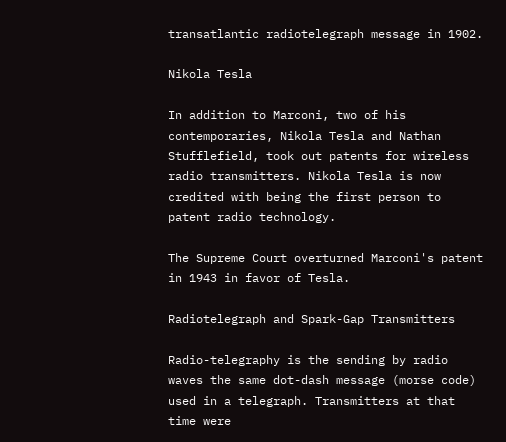transatlantic radiotelegraph message in 1902.

Nikola Tesla

In addition to Marconi, two of his contemporaries, Nikola Tesla and Nathan Stufflefield, took out patents for wireless radio transmitters. Nikola Tesla is now credited with being the first person to patent radio technology.

The Supreme Court overturned Marconi's patent in 1943 in favor of Tesla.

Radiotelegraph and Spark-Gap Transmitters

Radio-telegraphy is the sending by radio waves the same dot-dash message (morse code) used in a telegraph. Transmitters at that time were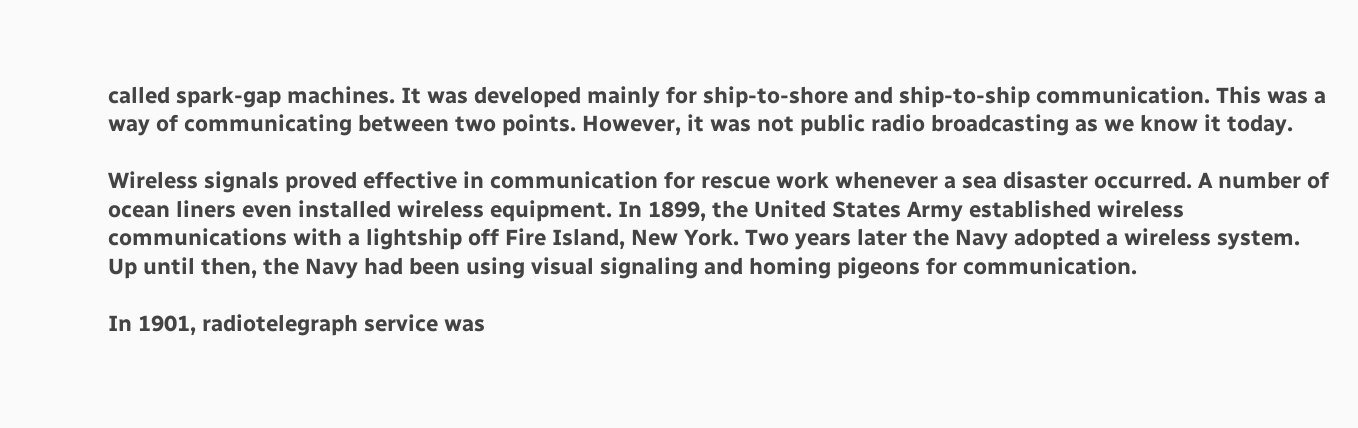called spark-gap machines. It was developed mainly for ship-to-shore and ship-to-ship communication. This was a way of communicating between two points. However, it was not public radio broadcasting as we know it today.

Wireless signals proved effective in communication for rescue work whenever a sea disaster occurred. A number of ocean liners even installed wireless equipment. In 1899, the United States Army established wireless communications with a lightship off Fire Island, New York. Two years later the Navy adopted a wireless system. Up until then, the Navy had been using visual signaling and homing pigeons for communication.

In 1901, radiotelegraph service was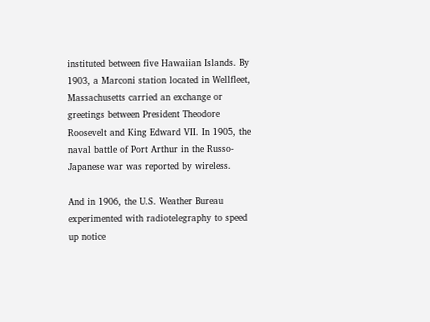instituted between five Hawaiian Islands. By 1903, a Marconi station located in Wellfleet, Massachusetts carried an exchange or greetings between President Theodore Roosevelt and King Edward VII. In 1905, the naval battle of Port Arthur in the Russo-Japanese war was reported by wireless.

And in 1906, the U.S. Weather Bureau experimented with radiotelegraphy to speed up notice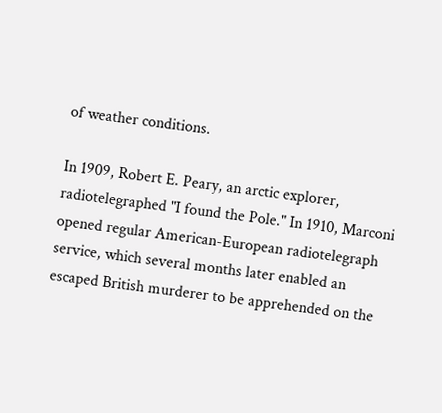of weather conditions.

In 1909, Robert E. Peary, an arctic explorer, radiotelegraphed "I found the Pole." In 1910, Marconi opened regular American-European radiotelegraph service, which several months later enabled an escaped British murderer to be apprehended on the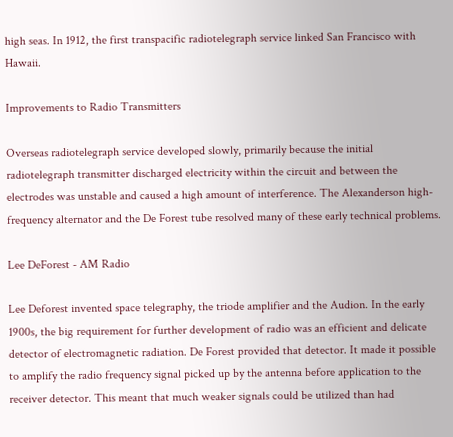high seas. In 1912, the first transpacific radiotelegraph service linked San Francisco with Hawaii.

Improvements to Radio Transmitters

Overseas radiotelegraph service developed slowly, primarily because the initial radiotelegraph transmitter discharged electricity within the circuit and between the electrodes was unstable and caused a high amount of interference. The Alexanderson high-frequency alternator and the De Forest tube resolved many of these early technical problems.

Lee DeForest - AM Radio

Lee Deforest invented space telegraphy, the triode amplifier and the Audion. In the early 1900s, the big requirement for further development of radio was an efficient and delicate detector of electromagnetic radiation. De Forest provided that detector. It made it possible to amplify the radio frequency signal picked up by the antenna before application to the receiver detector. This meant that much weaker signals could be utilized than had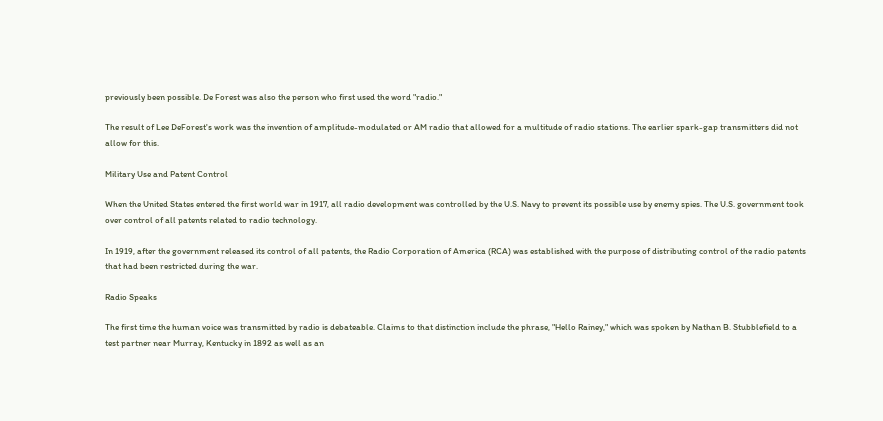previously been possible. De Forest was also the person who first used the word "radio."

The result of Lee DeForest's work was the invention of amplitude-modulated or AM radio that allowed for a multitude of radio stations. The earlier spark-gap transmitters did not allow for this.

Military Use and Patent Control

When the United States entered the first world war in 1917, all radio development was controlled by the U.S. Navy to prevent its possible use by enemy spies. The U.S. government took over control of all patents related to radio technology.

In 1919, after the government released its control of all patents, the Radio Corporation of America (RCA) was established with the purpose of distributing control of the radio patents that had been restricted during the war.

Radio Speaks

The first time the human voice was transmitted by radio is debateable. Claims to that distinction include the phrase, "Hello Rainey," which was spoken by Nathan B. Stubblefield to a test partner near Murray, Kentucky in 1892 as well as an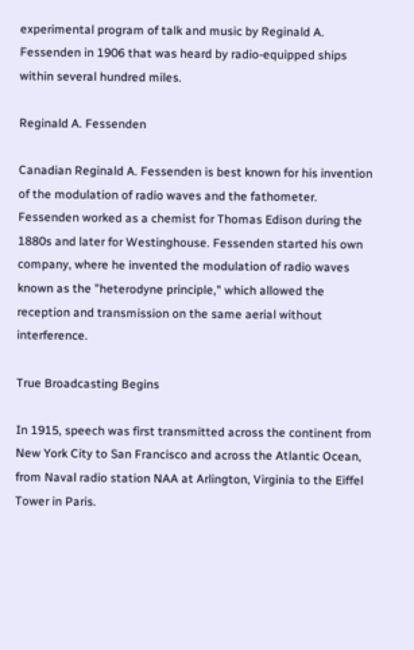experimental program of talk and music by Reginald A. Fessenden in 1906 that was heard by radio-equipped ships within several hundred miles.

Reginald A. Fessenden

Canadian Reginald A. Fessenden is best known for his invention of the modulation of radio waves and the fathometer. Fessenden worked as a chemist for Thomas Edison during the 1880s and later for Westinghouse. Fessenden started his own company, where he invented the modulation of radio waves known as the "heterodyne principle," which allowed the reception and transmission on the same aerial without interference.

True Broadcasting Begins

In 1915, speech was first transmitted across the continent from New York City to San Francisco and across the Atlantic Ocean, from Naval radio station NAA at Arlington, Virginia to the Eiffel Tower in Paris.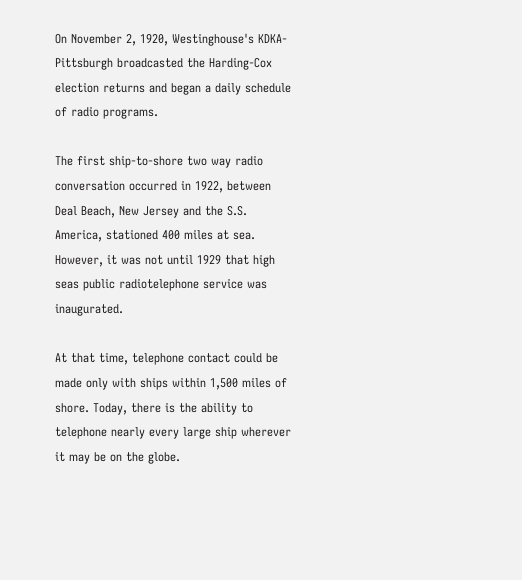On November 2, 1920, Westinghouse's KDKA-Pittsburgh broadcasted the Harding-Cox election returns and began a daily schedule of radio programs.

The first ship-to-shore two way radio conversation occurred in 1922, between Deal Beach, New Jersey and the S.S. America, stationed 400 miles at sea. However, it was not until 1929 that high seas public radiotelephone service was inaugurated.

At that time, telephone contact could be made only with ships within 1,500 miles of shore. Today, there is the ability to telephone nearly every large ship wherever it may be on the globe.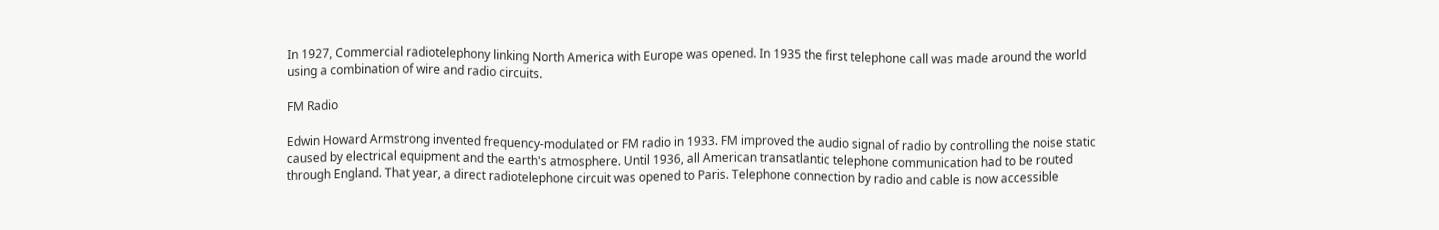In 1927, Commercial radiotelephony linking North America with Europe was opened. In 1935 the first telephone call was made around the world using a combination of wire and radio circuits.

FM Radio

Edwin Howard Armstrong invented frequency-modulated or FM radio in 1933. FM improved the audio signal of radio by controlling the noise static caused by electrical equipment and the earth's atmosphere. Until 1936, all American transatlantic telephone communication had to be routed through England. That year, a direct radiotelephone circuit was opened to Paris. Telephone connection by radio and cable is now accessible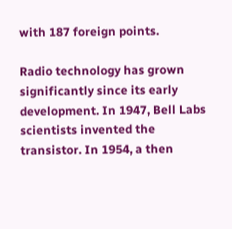with 187 foreign points.

Radio technology has grown significantly since its early development. In 1947, Bell Labs scientists invented the transistor. In 1954, a then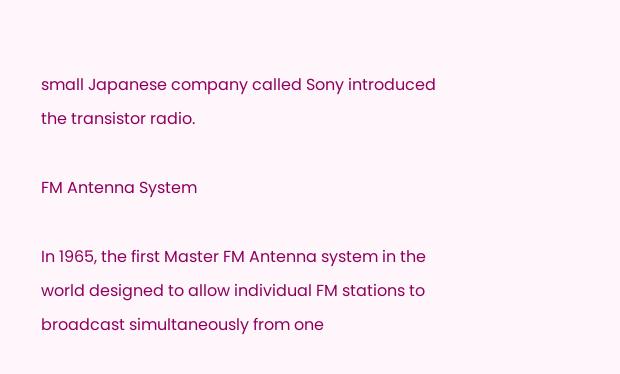small Japanese company called Sony introduced the transistor radio.

FM Antenna System

In 1965, the first Master FM Antenna system in the world designed to allow individual FM stations to broadcast simultaneously from one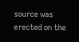source was erected on the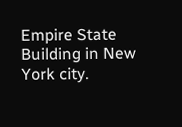Empire State Building in New York city.